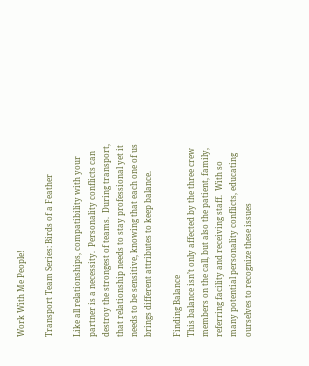Work With Me People!

Transport Team Series: Birds of a Feather

Like all relationships, compatibility with your partner is a necessity.  Personality conflicts can destroy the strongest of teams.  During transport, that relationship needs to stay professional yet it needs to be sensitive, knowing that each one of us brings different attributes to keep balance.

Finding Balance
This balance isn’t only affected by the three crew members on the call, but also the patient, family, referring facility and receiving staff.  With so many potential personality conflicts, educating ourselves to recognize these issues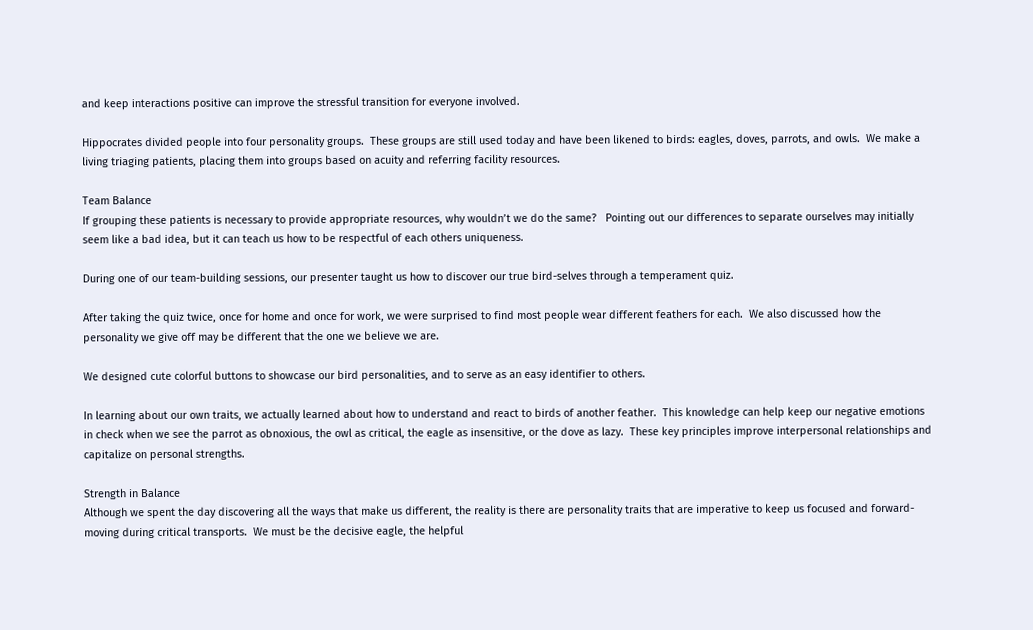and keep interactions positive can improve the stressful transition for everyone involved.

Hippocrates divided people into four personality groups.  These groups are still used today and have been likened to birds: eagles, doves, parrots, and owls.  We make a living triaging patients, placing them into groups based on acuity and referring facility resources.

Team Balance
If grouping these patients is necessary to provide appropriate resources, why wouldn’t we do the same?   Pointing out our differences to separate ourselves may initially seem like a bad idea, but it can teach us how to be respectful of each others uniqueness.

During one of our team-building sessions, our presenter taught us how to discover our true bird-selves through a temperament quiz.

After taking the quiz twice, once for home and once for work, we were surprised to find most people wear different feathers for each.  We also discussed how the personality we give off may be different that the one we believe we are.

We designed cute colorful buttons to showcase our bird personalities, and to serve as an easy identifier to others.

In learning about our own traits, we actually learned about how to understand and react to birds of another feather.  This knowledge can help keep our negative emotions in check when we see the parrot as obnoxious, the owl as critical, the eagle as insensitive, or the dove as lazy.  These key principles improve interpersonal relationships and capitalize on personal strengths.

Strength in Balance
Although we spent the day discovering all the ways that make us different, the reality is there are personality traits that are imperative to keep us focused and forward-moving during critical transports.  We must be the decisive eagle, the helpful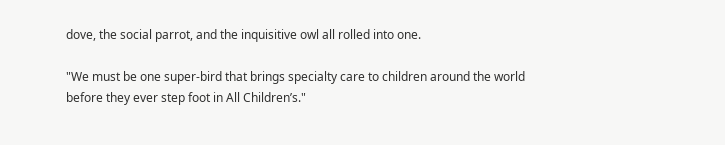dove, the social parrot, and the inquisitive owl all rolled into one.

"We must be one super-bird that brings specialty care to children around the world before they ever step foot in All Children’s."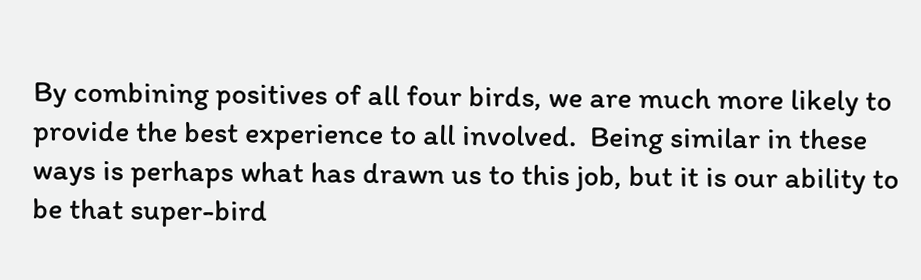By combining positives of all four birds, we are much more likely to provide the best experience to all involved.  Being similar in these ways is perhaps what has drawn us to this job, but it is our ability to be that super-bird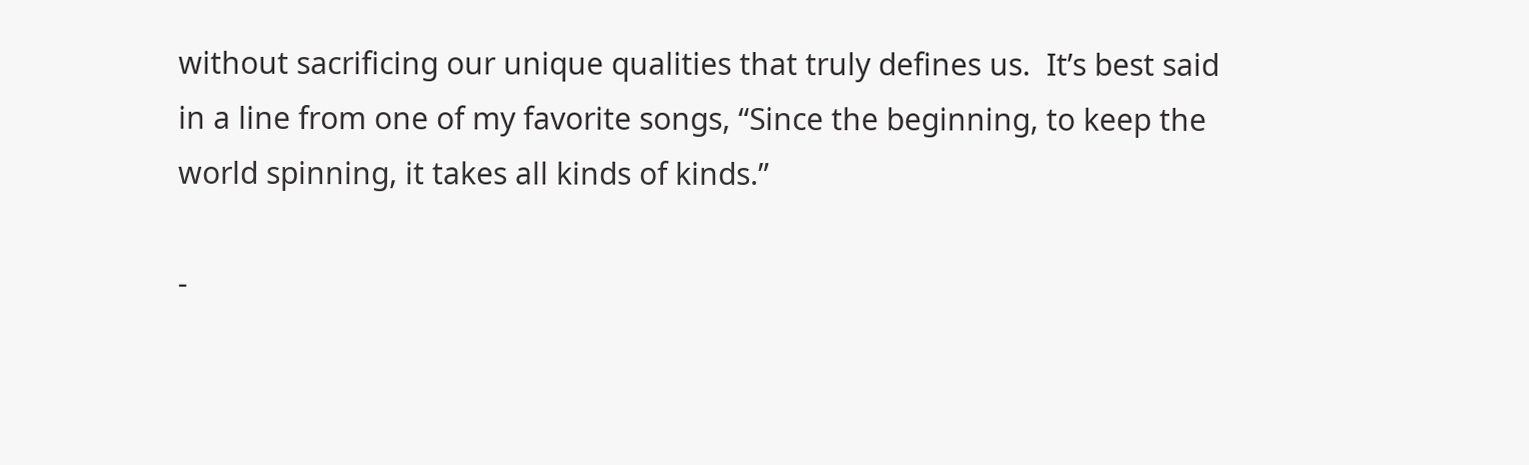without sacrificing our unique qualities that truly defines us.  It’s best said in a line from one of my favorite songs, “Since the beginning, to keep the world spinning, it takes all kinds of kinds.”

-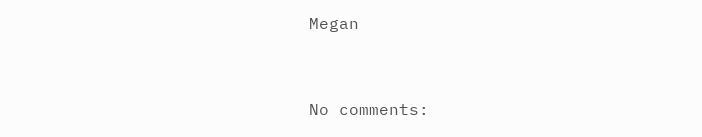Megan


No comments: